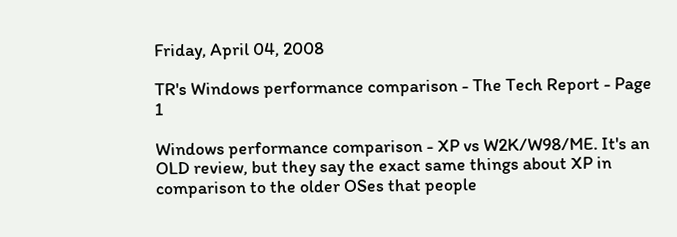Friday, April 04, 2008

TR's Windows performance comparison - The Tech Report - Page 1

Windows performance comparison - XP vs W2K/W98/ME. It's an OLD review, but they say the exact same things about XP in comparison to the older OSes that people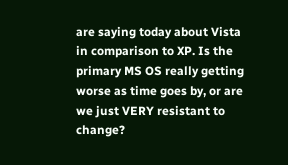are saying today about Vista in comparison to XP. Is the primary MS OS really getting worse as time goes by, or are we just VERY resistant to change?